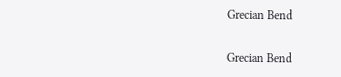Grecian Bend

Grecian Bend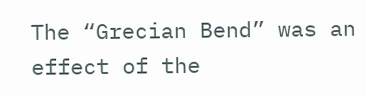The “Grecian Bend” was an effect of the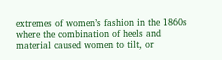extremes of women’s fashion in the 1860s where the combination of heels and material caused women to tilt, or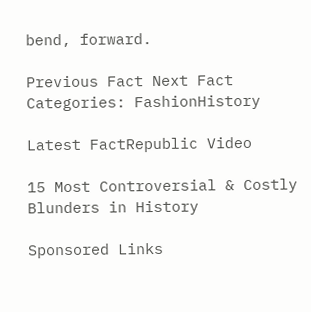bend, forward.

Previous Fact Next Fact
Categories: FashionHistory

Latest FactRepublic Video

15 Most Controversial & Costly Blunders in History

Sponsored Links